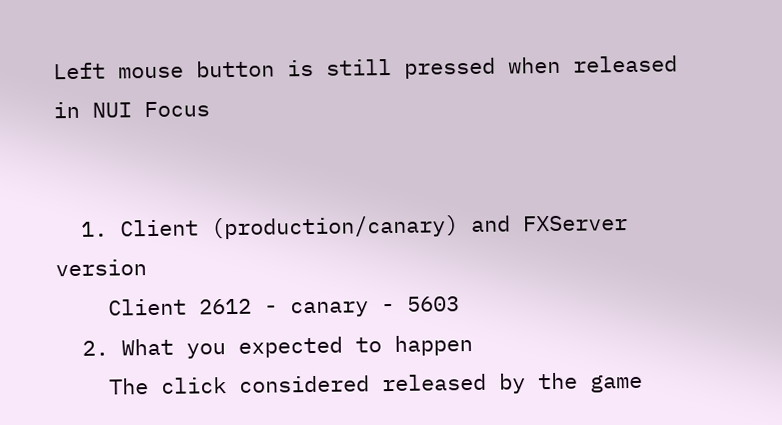Left mouse button is still pressed when released in NUI Focus


  1. Client (production/canary) and FXServer version
    Client 2612 - canary - 5603
  2. What you expected to happen
    The click considered released by the game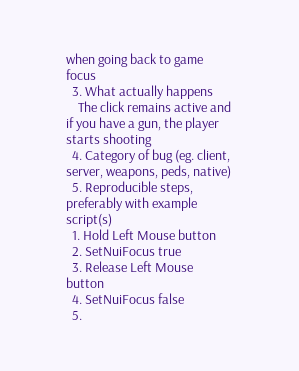when going back to game focus
  3. What actually happens
    The click remains active and if you have a gun, the player starts shooting
  4. Category of bug (eg. client, server, weapons, peds, native)
  5. Reproducible steps, preferably with example script(s)
  1. Hold Left Mouse button
  2. SetNuiFocus true
  3. Release Left Mouse button
  4. SetNuiFocus false
  5.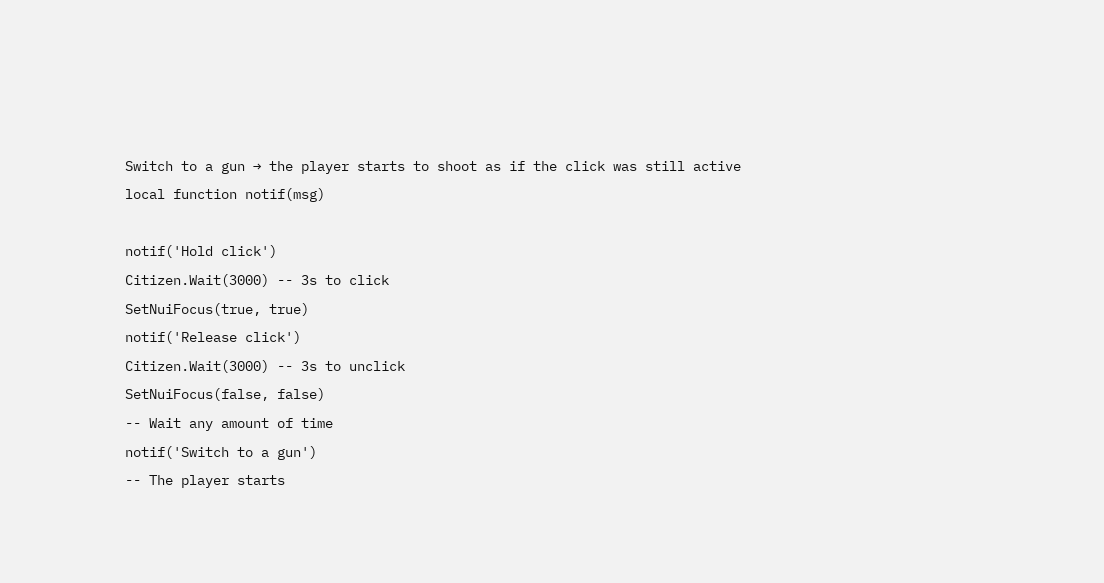Switch to a gun → the player starts to shoot as if the click was still active
local function notif(msg)

notif('Hold click')
Citizen.Wait(3000) -- 3s to click
SetNuiFocus(true, true)
notif('Release click')
Citizen.Wait(3000) -- 3s to unclick
SetNuiFocus(false, false)
-- Wait any amount of time
notif('Switch to a gun')
-- The player starts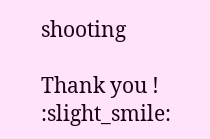shooting

Thank you ! :slight_smile: